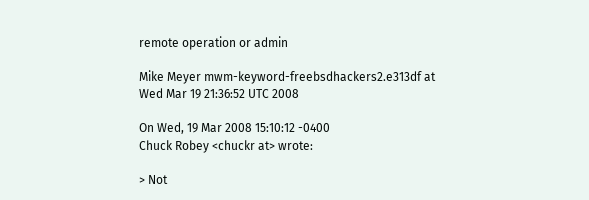remote operation or admin

Mike Meyer mwm-keyword-freebsdhackers2.e313df at
Wed Mar 19 21:36:52 UTC 2008

On Wed, 19 Mar 2008 15:10:12 -0400
Chuck Robey <chuckr at> wrote:

> Not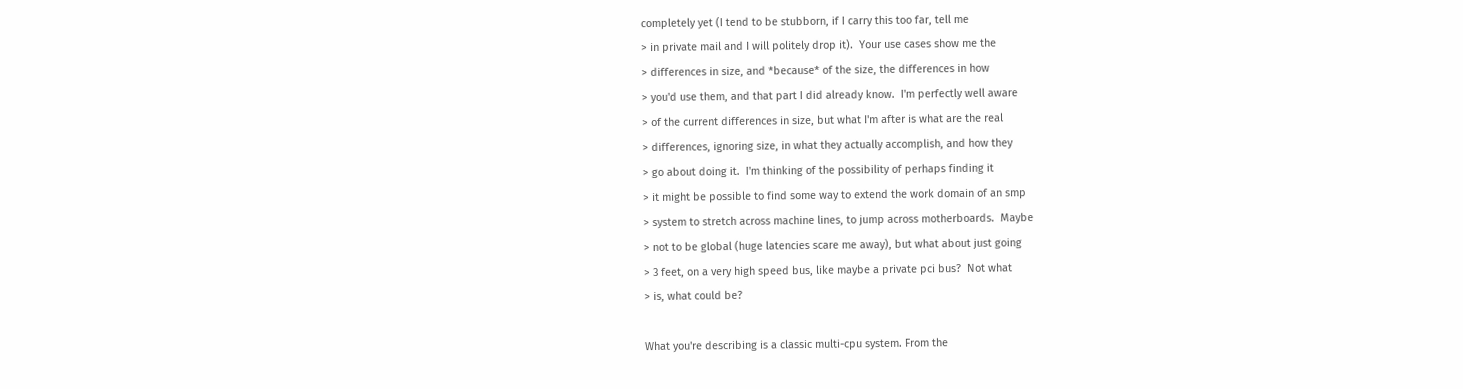completely yet (I tend to be stubborn, if I carry this too far, tell me
> in private mail and I will politely drop it).  Your use cases show me the
> differences in size, and *because* of the size, the differences in how
> you'd use them, and that part I did already know.  I'm perfectly well aware
> of the current differences in size, but what I'm after is what are the real
> differences, ignoring size, in what they actually accomplish, and how they
> go about doing it.  I'm thinking of the possibility of perhaps finding it
> it might be possible to find some way to extend the work domain of an smp
> system to stretch across machine lines, to jump across motherboards.  Maybe
> not to be global (huge latencies scare me away), but what about just going
> 3 feet, on a very high speed bus, like maybe a private pci bus?  Not what
> is, what could be?

What you're describing is a classic multi-cpu system. From the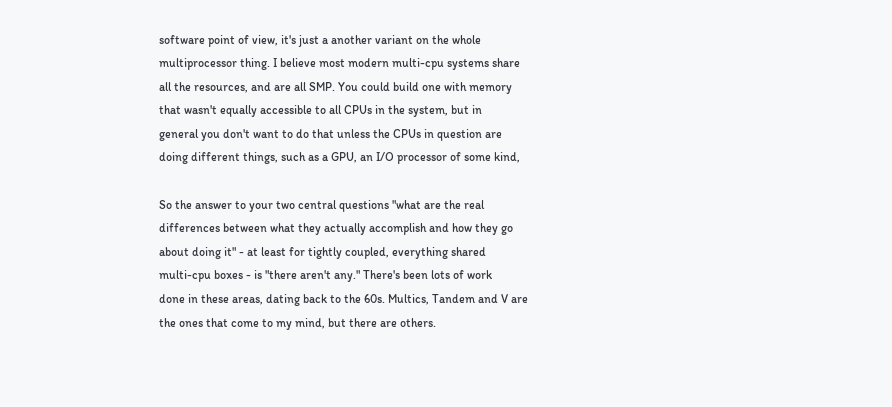software point of view, it's just a another variant on the whole
multiprocessor thing. I believe most modern multi-cpu systems share
all the resources, and are all SMP. You could build one with memory
that wasn't equally accessible to all CPUs in the system, but in
general you don't want to do that unless the CPUs in question are
doing different things, such as a GPU, an I/O processor of some kind,

So the answer to your two central questions "what are the real
differences between what they actually accomplish and how they go
about doing it" - at least for tightly coupled, everything shared
multi-cpu boxes - is "there aren't any." There's been lots of work
done in these areas, dating back to the 60s. Multics, Tandem and V are
the ones that come to my mind, but there are others.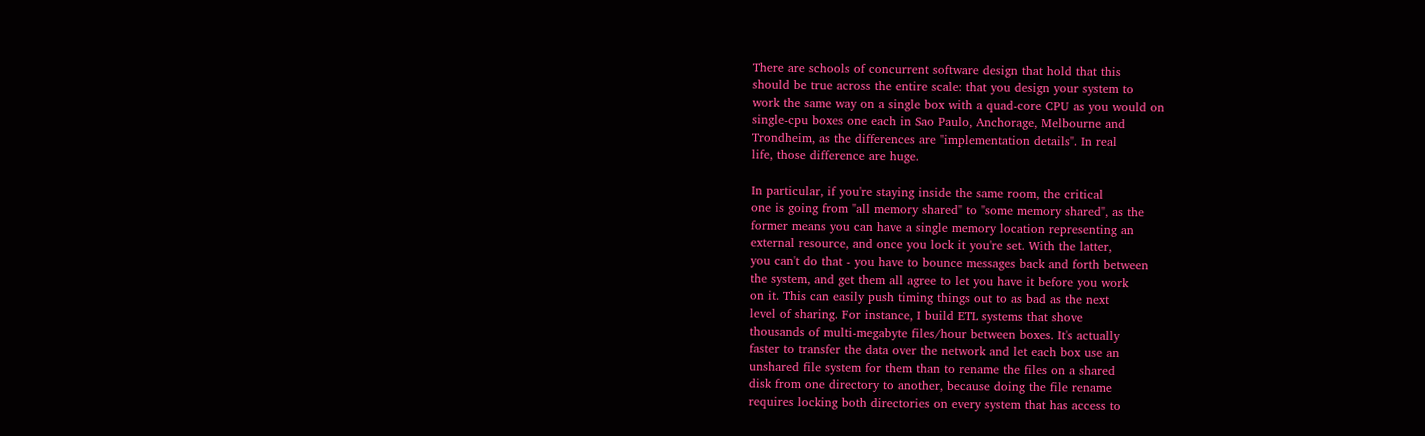There are schools of concurrent software design that hold that this
should be true across the entire scale: that you design your system to
work the same way on a single box with a quad-core CPU as you would on
single-cpu boxes one each in Sao Paulo, Anchorage, Melbourne and
Trondheim, as the differences are "implementation details". In real
life, those difference are huge.

In particular, if you're staying inside the same room, the critical
one is going from "all memory shared" to "some memory shared", as the
former means you can have a single memory location representing an
external resource, and once you lock it you're set. With the latter,
you can't do that - you have to bounce messages back and forth between
the system, and get them all agree to let you have it before you work
on it. This can easily push timing things out to as bad as the next
level of sharing. For instance, I build ETL systems that shove
thousands of multi-megabyte files/hour between boxes. It's actually
faster to transfer the data over the network and let each box use an
unshared file system for them than to rename the files on a shared
disk from one directory to another, because doing the file rename
requires locking both directories on every system that has access to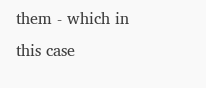them - which in this case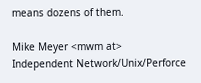means dozens of them.

Mike Meyer <mwm at>
Independent Network/Unix/Perforce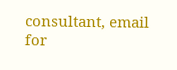consultant, email for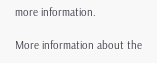more information.

More information about the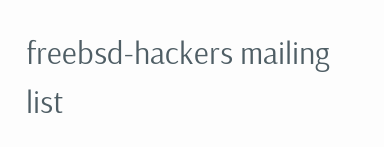freebsd-hackers mailing list